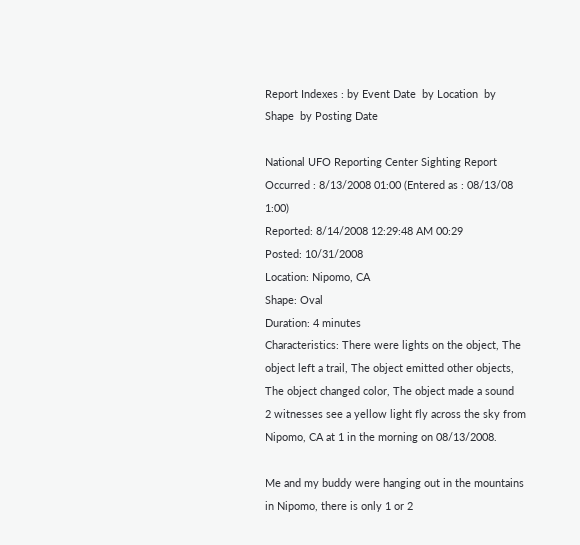Report Indexes : by Event Date  by Location  by Shape  by Posting Date

National UFO Reporting Center Sighting Report
Occurred : 8/13/2008 01:00 (Entered as : 08/13/08 1:00)
Reported: 8/14/2008 12:29:48 AM 00:29
Posted: 10/31/2008
Location: Nipomo, CA
Shape: Oval
Duration: 4 minutes
Characteristics: There were lights on the object, The object left a trail, The object emitted other objects, The object changed color, The object made a sound
2 witnesses see a yellow light fly across the sky from Nipomo, CA at 1 in the morning on 08/13/2008.

Me and my buddy were hanging out in the mountains in Nipomo, there is only 1 or 2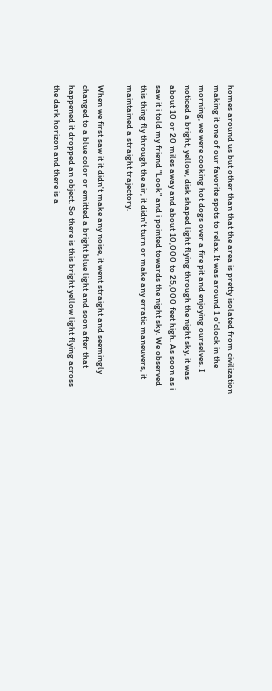homes around us but other than that the area is pretty isolated from civilization making it one of our favorite spots to relax. It was around 1 o'clock in the morning, we were cooking hot dogs over a fire pit and enjoying ourselves. I noticed a bright, yellow, disk shaped light flying through the night sky, it was about 10 or 20 miles away and about 10,000 to 25,000 feet high. As soon as i saw it i told my friend "Look" and i pointed towards the night sky. We observed this thing fly through the air, it didn't turn or make any erratic maneuvers, it maintained a straight trajectory.

When we first saw it it didn't make any noise, it went straight and seemingly changed to a blue color or emitted a bright blue light and soon after that happened it dropped an object. So there is this bright yellow light flying across the dark horizon and there is a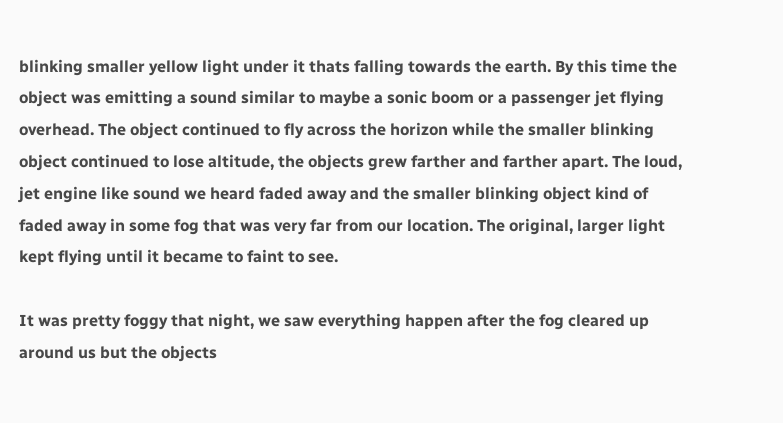blinking smaller yellow light under it thats falling towards the earth. By this time the object was emitting a sound similar to maybe a sonic boom or a passenger jet flying overhead. The object continued to fly across the horizon while the smaller blinking object continued to lose altitude, the objects grew farther and farther apart. The loud, jet engine like sound we heard faded away and the smaller blinking object kind of faded away in some fog that was very far from our location. The original, larger light kept flying until it became to faint to see.

It was pretty foggy that night, we saw everything happen after the fog cleared up around us but the objects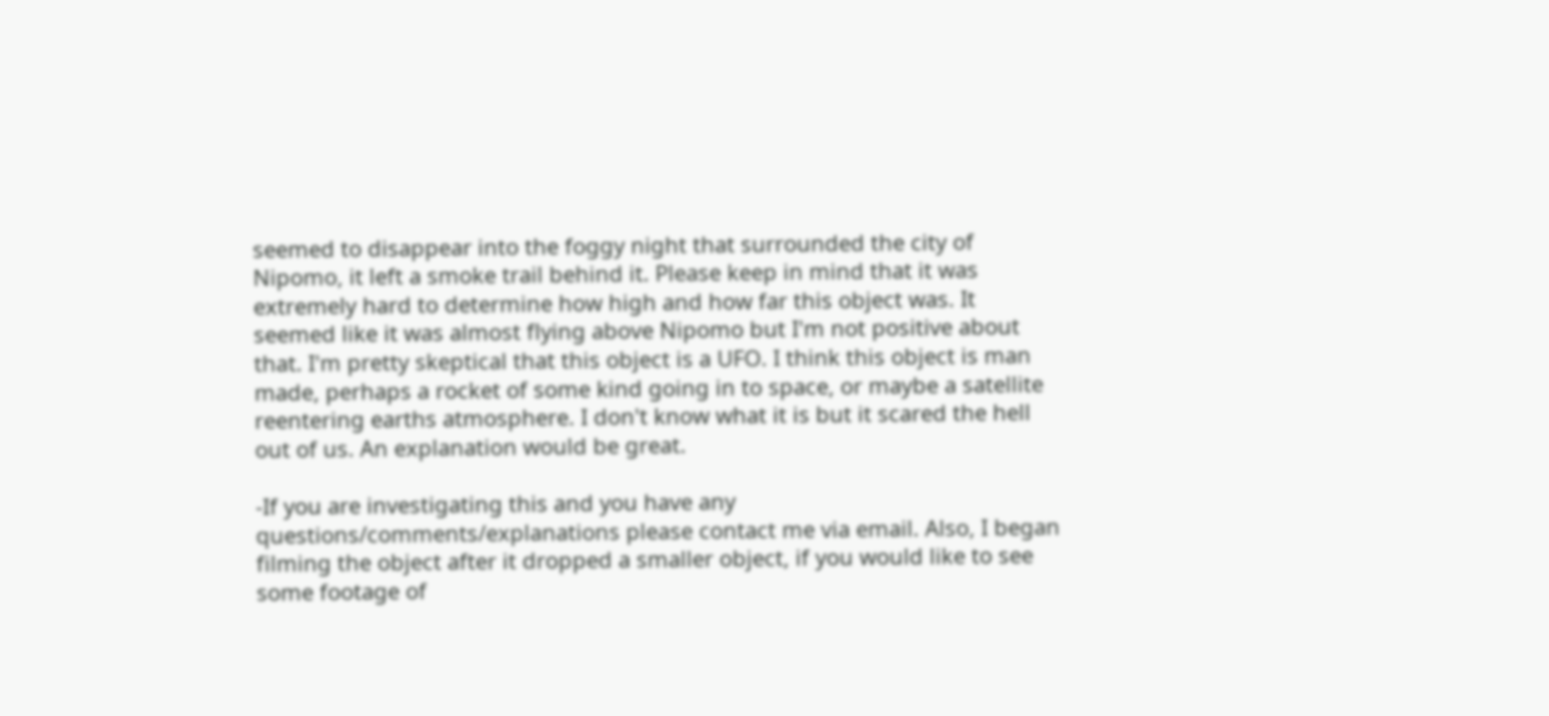seemed to disappear into the foggy night that surrounded the city of Nipomo, it left a smoke trail behind it. Please keep in mind that it was extremely hard to determine how high and how far this object was. It seemed like it was almost flying above Nipomo but I'm not positive about that. I'm pretty skeptical that this object is a UFO. I think this object is man made, perhaps a rocket of some kind going in to space, or maybe a satellite reentering earths atmosphere. I don't know what it is but it scared the hell out of us. An explanation would be great.

-If you are investigating this and you have any questions/comments/explanations please contact me via email. Also, I began filming the object after it dropped a smaller object, if you would like to see some footage of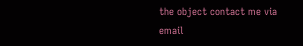the object contact me via email